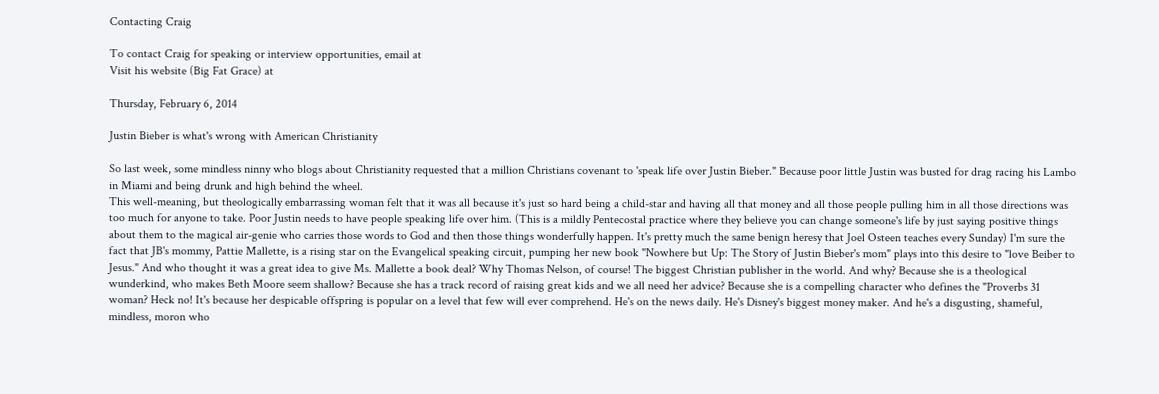Contacting Craig

To contact Craig for speaking or interview opportunities, email at
Visit his website (Big Fat Grace) at

Thursday, February 6, 2014

Justin Bieber is what's wrong with American Christianity

So last week, some mindless ninny who blogs about Christianity requested that a million Christians covenant to 'speak life over Justin Bieber." Because poor little Justin was busted for drag racing his Lambo in Miami and being drunk and high behind the wheel.
This well-meaning, but theologically embarrassing woman felt that it was all because it's just so hard being a child-star and having all that money and all those people pulling him in all those directions was too much for anyone to take. Poor Justin needs to have people speaking life over him. (This is a mildly Pentecostal practice where they believe you can change someone's life by just saying positive things about them to the magical air-genie who carries those words to God and then those things wonderfully happen. It's pretty much the same benign heresy that Joel Osteen teaches every Sunday) I'm sure the fact that JB's mommy, Pattie Mallette, is a rising star on the Evangelical speaking circuit, pumping her new book "Nowhere but Up: The Story of Justin Bieber's mom" plays into this desire to "love Beiber to Jesus." And who thought it was a great idea to give Ms. Mallette a book deal? Why Thomas Nelson, of course! The biggest Christian publisher in the world. And why? Because she is a theological wunderkind, who makes Beth Moore seem shallow? Because she has a track record of raising great kids and we all need her advice? Because she is a compelling character who defines the "Proverbs 31 woman? Heck no! It's because her despicable offspring is popular on a level that few will ever comprehend. He's on the news daily. He's Disney's biggest money maker. And he's a disgusting, shameful, mindless, moron who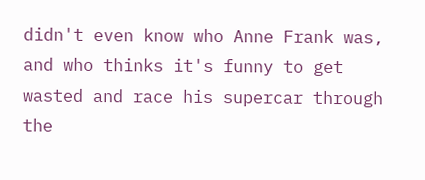didn't even know who Anne Frank was, and who thinks it's funny to get wasted and race his supercar through the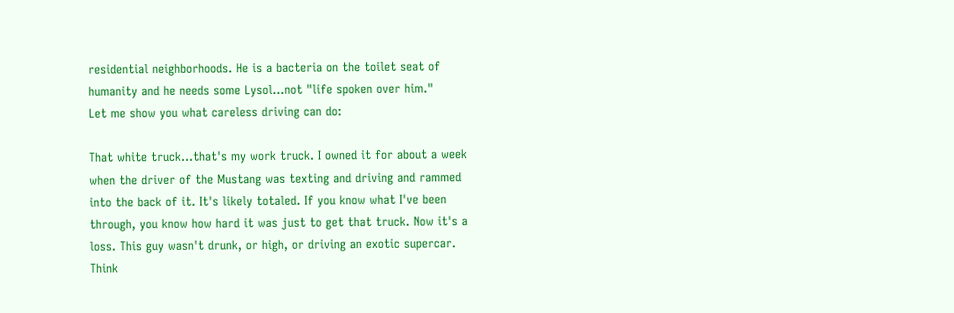residential neighborhoods. He is a bacteria on the toilet seat of humanity and he needs some Lysol...not "life spoken over him."
Let me show you what careless driving can do:

That white truck...that's my work truck. I owned it for about a week when the driver of the Mustang was texting and driving and rammed into the back of it. It's likely totaled. If you know what I've been through, you know how hard it was just to get that truck. Now it's a loss. This guy wasn't drunk, or high, or driving an exotic supercar. Think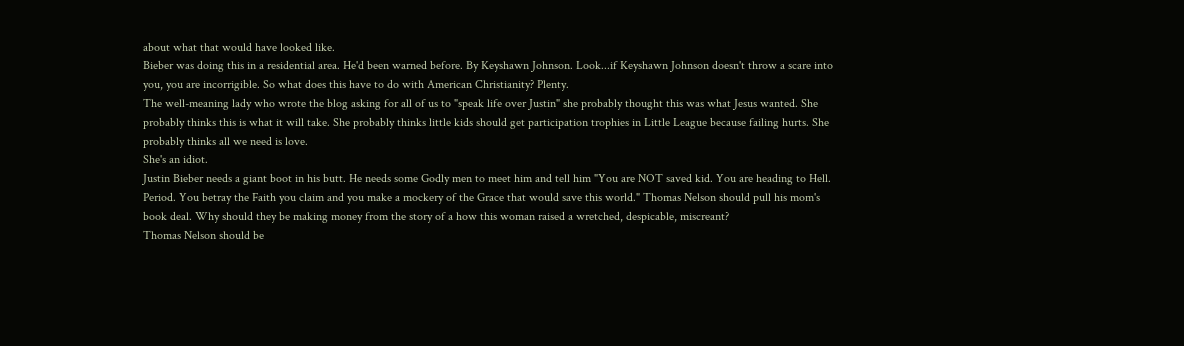about what that would have looked like.
Bieber was doing this in a residential area. He'd been warned before. By Keyshawn Johnson. Look...if Keyshawn Johnson doesn't throw a scare into you, you are incorrigible. So what does this have to do with American Christianity? Plenty.
The well-meaning lady who wrote the blog asking for all of us to "speak life over Justin" she probably thought this was what Jesus wanted. She probably thinks this is what it will take. She probably thinks little kids should get participation trophies in Little League because failing hurts. She probably thinks all we need is love.
She's an idiot.
Justin Bieber needs a giant boot in his butt. He needs some Godly men to meet him and tell him "You are NOT saved kid. You are heading to Hell. Period. You betray the Faith you claim and you make a mockery of the Grace that would save this world." Thomas Nelson should pull his mom's book deal. Why should they be making money from the story of a how this woman raised a wretched, despicable, miscreant?
Thomas Nelson should be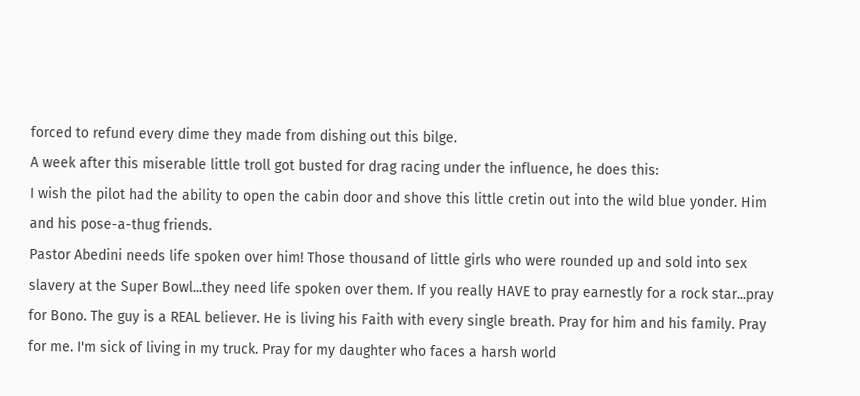forced to refund every dime they made from dishing out this bilge.
A week after this miserable little troll got busted for drag racing under the influence, he does this:
I wish the pilot had the ability to open the cabin door and shove this little cretin out into the wild blue yonder. Him and his pose-a-thug friends.
Pastor Abedini needs life spoken over him! Those thousand of little girls who were rounded up and sold into sex slavery at the Super Bowl...they need life spoken over them. If you really HAVE to pray earnestly for a rock star...pray for Bono. The guy is a REAL believer. He is living his Faith with every single breath. Pray for him and his family. Pray for me. I'm sick of living in my truck. Pray for my daughter who faces a harsh world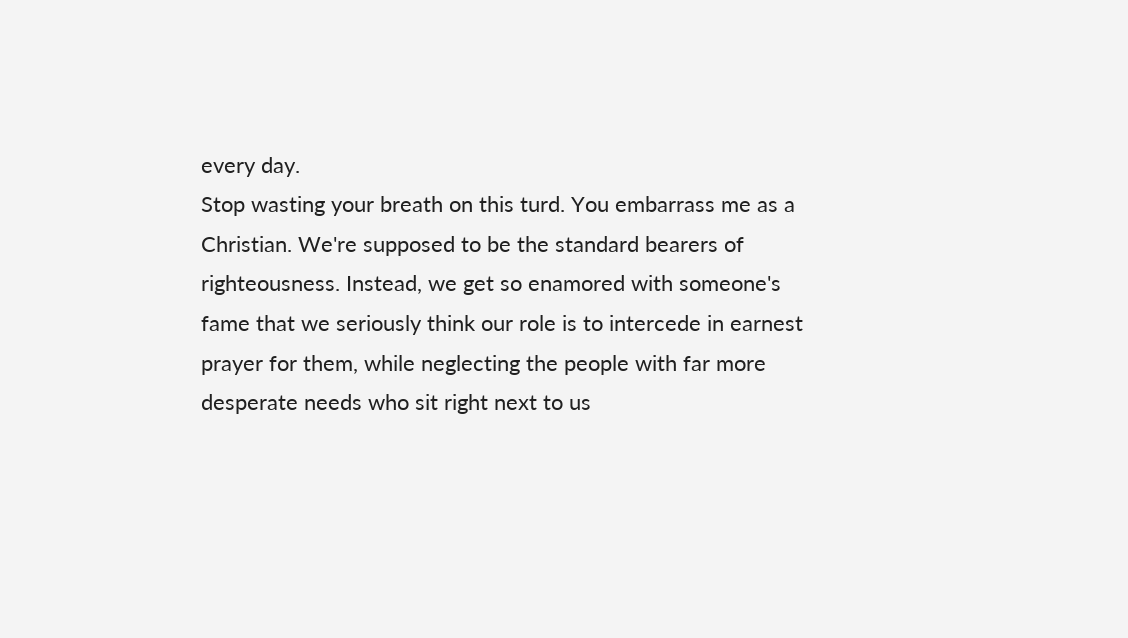every day.
Stop wasting your breath on this turd. You embarrass me as a Christian. We're supposed to be the standard bearers of righteousness. Instead, we get so enamored with someone's fame that we seriously think our role is to intercede in earnest prayer for them, while neglecting the people with far more desperate needs who sit right next to us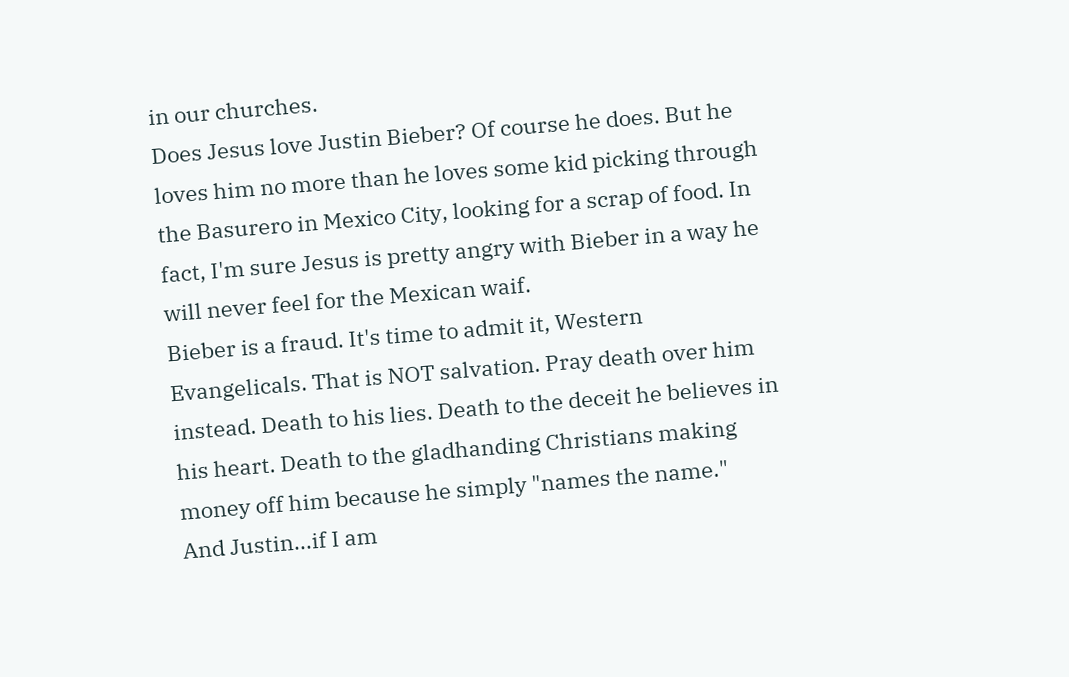in our churches.
Does Jesus love Justin Bieber? Of course he does. But he loves him no more than he loves some kid picking through the Basurero in Mexico City, looking for a scrap of food. In fact, I'm sure Jesus is pretty angry with Bieber in a way he will never feel for the Mexican waif.
Bieber is a fraud. It's time to admit it, Western Evangelicals. That is NOT salvation. Pray death over him instead. Death to his lies. Death to the deceit he believes in his heart. Death to the gladhanding Christians making money off him because he simply "names the name."
And Justin...if I am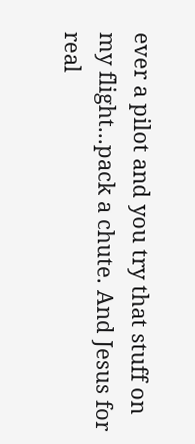ever a pilot and you try that stuff on my flight...pack a chute. And Jesus for real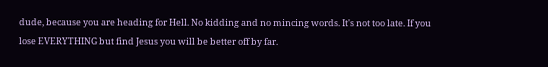dude, because you are heading for Hell. No kidding and no mincing words. It's not too late. If you lose EVERYTHING but find Jesus you will be better off by far.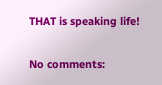THAT is speaking life!

No comments: